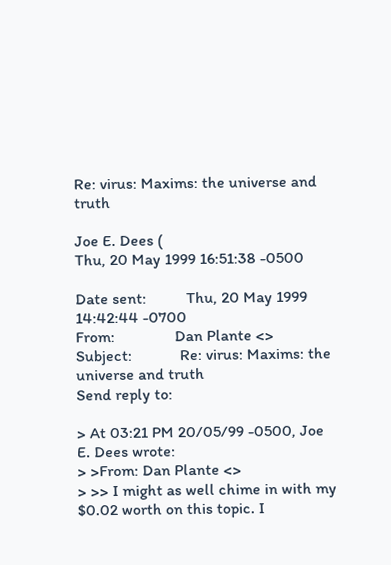Re: virus: Maxims: the universe and truth

Joe E. Dees (
Thu, 20 May 1999 16:51:38 -0500

Date sent:          Thu, 20 May 1999 14:42:44 -0700
From:               Dan Plante <>
Subject:            Re: virus: Maxims: the universe and truth
Send reply to:

> At 03:21 PM 20/05/99 -0500, Joe E. Dees wrote:
> >From: Dan Plante <>
> >> I might as well chime in with my $0.02 worth on this topic. I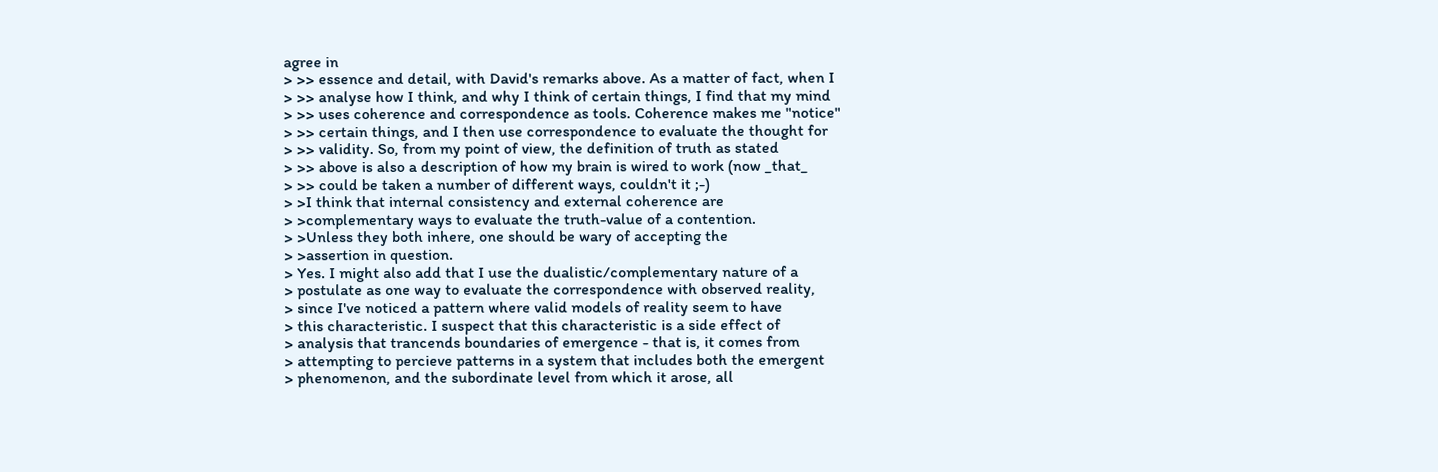agree in
> >> essence and detail, with David's remarks above. As a matter of fact, when I
> >> analyse how I think, and why I think of certain things, I find that my mind
> >> uses coherence and correspondence as tools. Coherence makes me "notice"
> >> certain things, and I then use correspondence to evaluate the thought for
> >> validity. So, from my point of view, the definition of truth as stated
> >> above is also a description of how my brain is wired to work (now _that_
> >> could be taken a number of different ways, couldn't it ;-)
> >I think that internal consistency and external coherence are
> >complementary ways to evaluate the truth-value of a contention.
> >Unless they both inhere, one should be wary of accepting the
> >assertion in question.
> Yes. I might also add that I use the dualistic/complementary nature of a
> postulate as one way to evaluate the correspondence with observed reality,
> since I've noticed a pattern where valid models of reality seem to have
> this characteristic. I suspect that this characteristic is a side effect of
> analysis that trancends boundaries of emergence - that is, it comes from
> attempting to percieve patterns in a system that includes both the emergent
> phenomenon, and the subordinate level from which it arose, all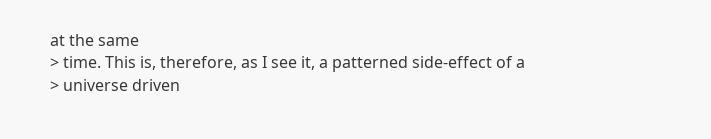at the same
> time. This is, therefore, as I see it, a patterned side-effect of a
> universe driven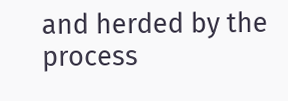and herded by the process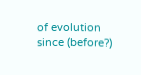of evolution since (before?)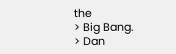the
> Big Bang.
> Dan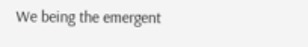We being the emergent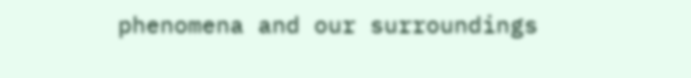phenomena and our surroundings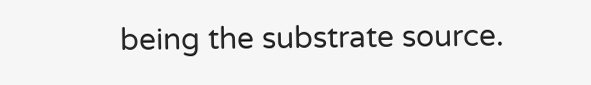being the substrate source.